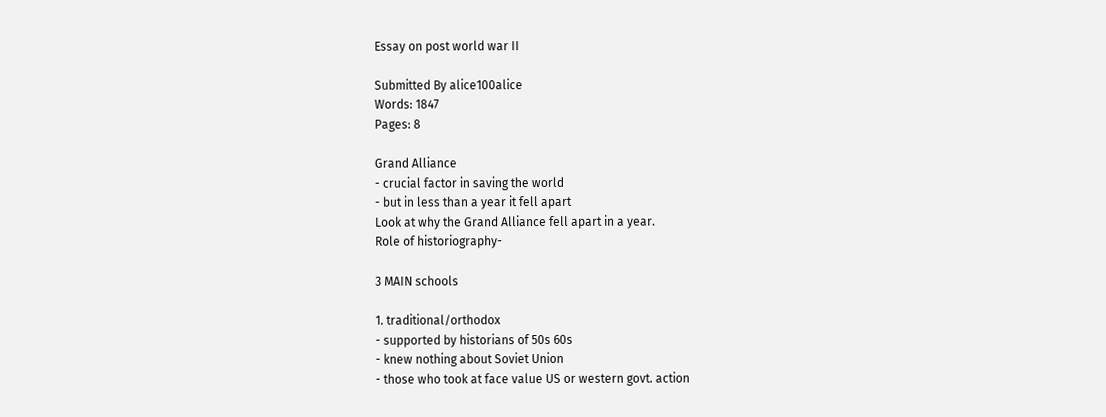Essay on post world war II

Submitted By alice100alice
Words: 1847
Pages: 8

Grand Alliance
- crucial factor in saving the world
- but in less than a year it fell apart
Look at why the Grand Alliance fell apart in a year.
Role of historiography-

3 MAIN schools

1. traditional/orthodox
- supported by historians of 50s 60s
- knew nothing about Soviet Union
- those who took at face value US or western govt. action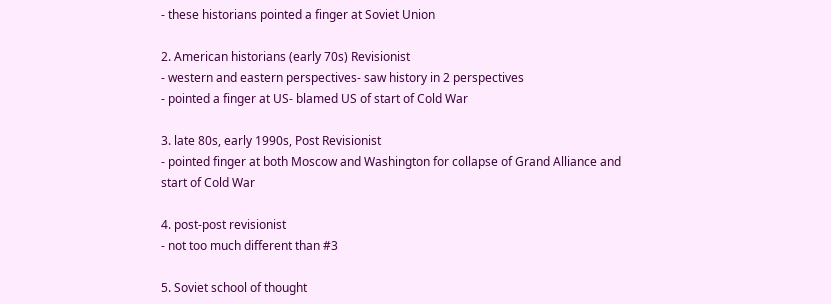- these historians pointed a finger at Soviet Union

2. American historians (early 70s) Revisionist
- western and eastern perspectives- saw history in 2 perspectives
- pointed a finger at US- blamed US of start of Cold War

3. late 80s, early 1990s, Post Revisionist
- pointed finger at both Moscow and Washington for collapse of Grand Alliance and start of Cold War

4. post-post revisionist
- not too much different than #3

5. Soviet school of thought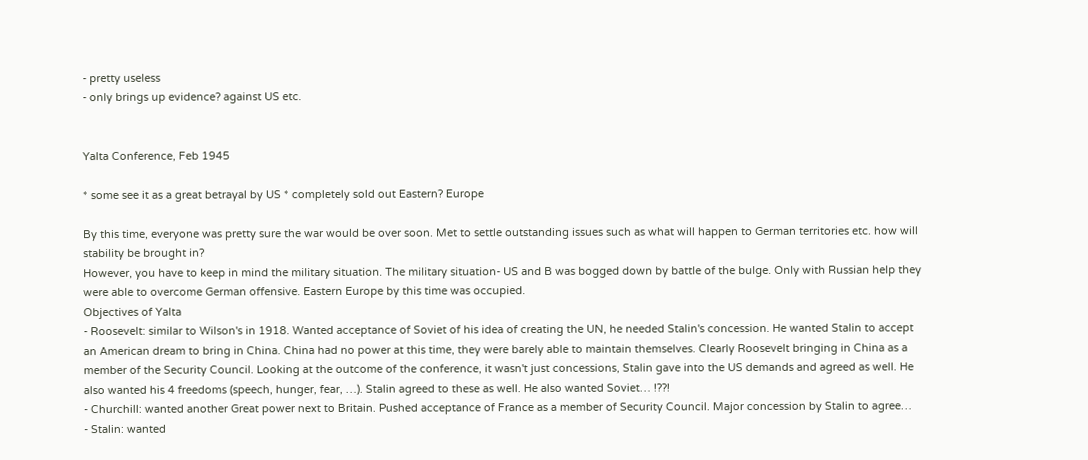- pretty useless
- only brings up evidence? against US etc.


Yalta Conference, Feb 1945

* some see it as a great betrayal by US * completely sold out Eastern? Europe

By this time, everyone was pretty sure the war would be over soon. Met to settle outstanding issues such as what will happen to German territories etc. how will stability be brought in?
However, you have to keep in mind the military situation. The military situation- US and B was bogged down by battle of the bulge. Only with Russian help they were able to overcome German offensive. Eastern Europe by this time was occupied.
Objectives of Yalta
- Roosevelt: similar to Wilson's in 1918. Wanted acceptance of Soviet of his idea of creating the UN, he needed Stalin's concession. He wanted Stalin to accept an American dream to bring in China. China had no power at this time, they were barely able to maintain themselves. Clearly Roosevelt bringing in China as a member of the Security Council. Looking at the outcome of the conference, it wasn't just concessions, Stalin gave into the US demands and agreed as well. He also wanted his 4 freedoms (speech, hunger, fear, …). Stalin agreed to these as well. He also wanted Soviet… !??!
- Churchill: wanted another Great power next to Britain. Pushed acceptance of France as a member of Security Council. Major concession by Stalin to agree…
- Stalin: wanted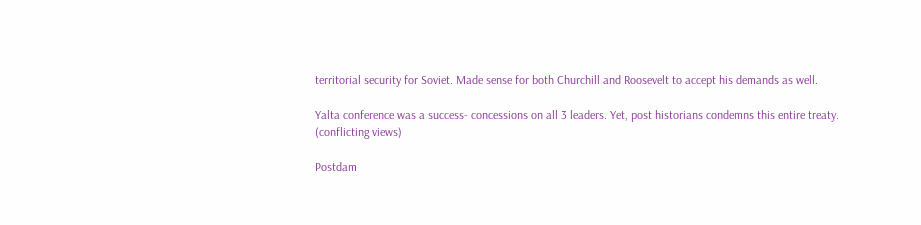territorial security for Soviet. Made sense for both Churchill and Roosevelt to accept his demands as well.

Yalta conference was a success- concessions on all 3 leaders. Yet, post historians condemns this entire treaty.
(conflicting views)

Postdam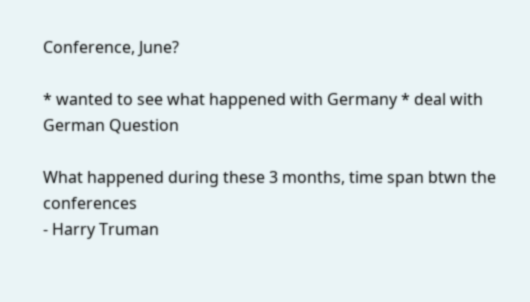Conference, June?

* wanted to see what happened with Germany * deal with German Question

What happened during these 3 months, time span btwn the conferences
- Harry Truman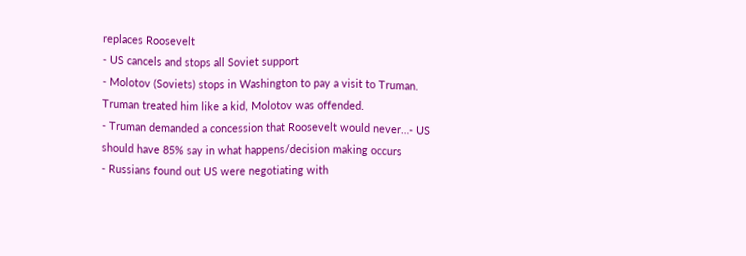replaces Roosevelt
- US cancels and stops all Soviet support
- Molotov (Soviets) stops in Washington to pay a visit to Truman. Truman treated him like a kid, Molotov was offended.
- Truman demanded a concession that Roosevelt would never…- US should have 85% say in what happens/decision making occurs
- Russians found out US were negotiating with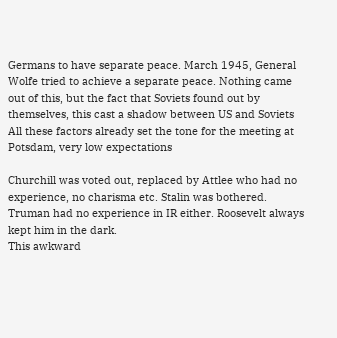Germans to have separate peace. March 1945, General Wolfe tried to achieve a separate peace. Nothing came out of this, but the fact that Soviets found out by themselves, this cast a shadow between US and Soviets
All these factors already set the tone for the meeting at Potsdam, very low expectations

Churchill was voted out, replaced by Attlee who had no experience, no charisma etc. Stalin was bothered.
Truman had no experience in IR either. Roosevelt always kept him in the dark.
This awkward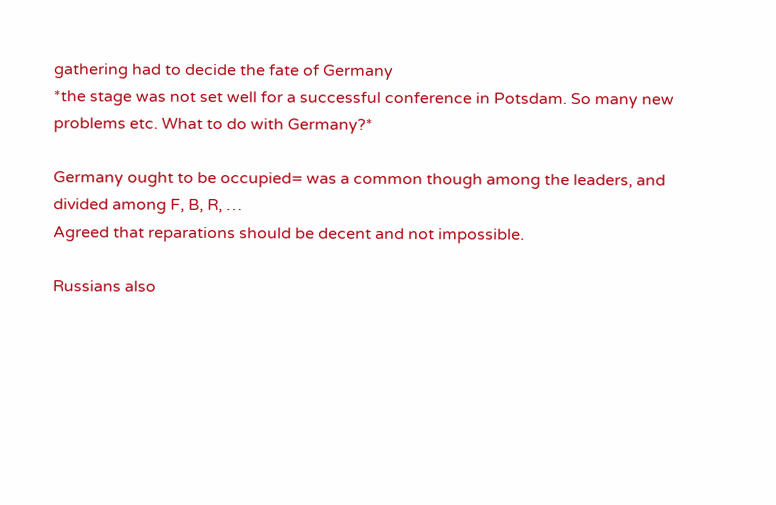gathering had to decide the fate of Germany
*the stage was not set well for a successful conference in Potsdam. So many new problems etc. What to do with Germany?*

Germany ought to be occupied= was a common though among the leaders, and divided among F, B, R, …
Agreed that reparations should be decent and not impossible.

Russians also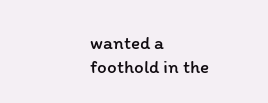wanted a foothold in the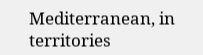Mediterranean, in territories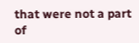that were not a part of